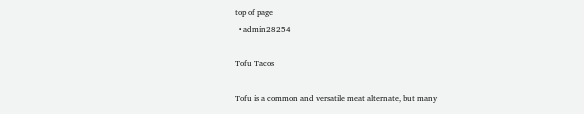top of page
  • admin28254

Tofu Tacos

Tofu is a common and versatile meat alternate, but many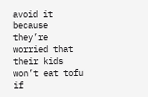avoid it because they’re worried that their kids won’t eat tofu if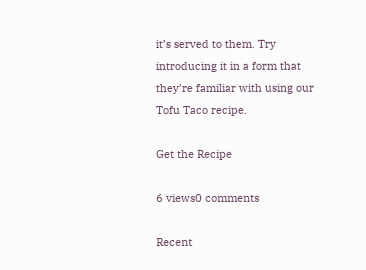it’s served to them. Try introducing it in a form that they’re familiar with using our Tofu Taco recipe.

Get the Recipe

6 views0 comments

Recent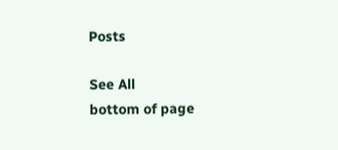Posts

See All
bottom of page